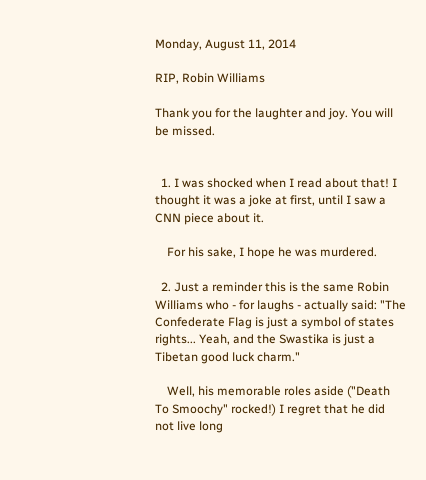Monday, August 11, 2014

RIP, Robin Williams

Thank you for the laughter and joy. You will be missed.


  1. I was shocked when I read about that! I thought it was a joke at first, until I saw a CNN piece about it.

    For his sake, I hope he was murdered.

  2. Just a reminder this is the same Robin Williams who - for laughs - actually said: "The Confederate Flag is just a symbol of states rights... Yeah, and the Swastika is just a Tibetan good luck charm."

    Well, his memorable roles aside ("Death To Smoochy" rocked!) I regret that he did not live long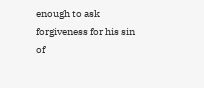enough to ask forgiveness for his sin of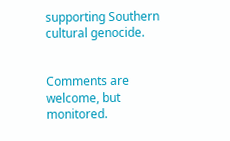supporting Southern cultural genocide.


Comments are welcome, but monitored.